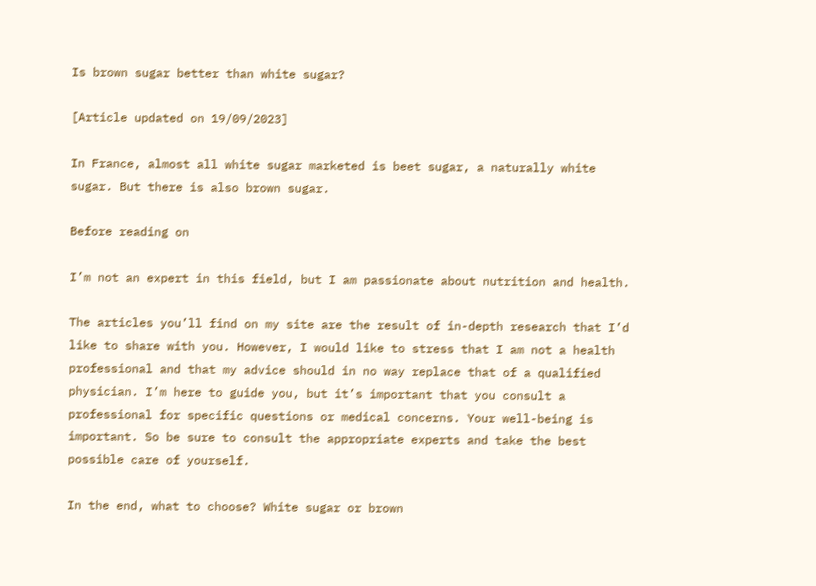Is brown sugar better than white sugar?

[Article updated on 19/09/2023]

In France, almost all white sugar marketed is beet sugar, a naturally white sugar. But there is also brown sugar.

Before reading on

I’m not an expert in this field, but I am passionate about nutrition and health.

The articles you’ll find on my site are the result of in-depth research that I’d like to share with you. However, I would like to stress that I am not a health professional and that my advice should in no way replace that of a qualified physician. I’m here to guide you, but it’s important that you consult a professional for specific questions or medical concerns. Your well-being is important. So be sure to consult the appropriate experts and take the best possible care of yourself.

In the end, what to choose? White sugar or brown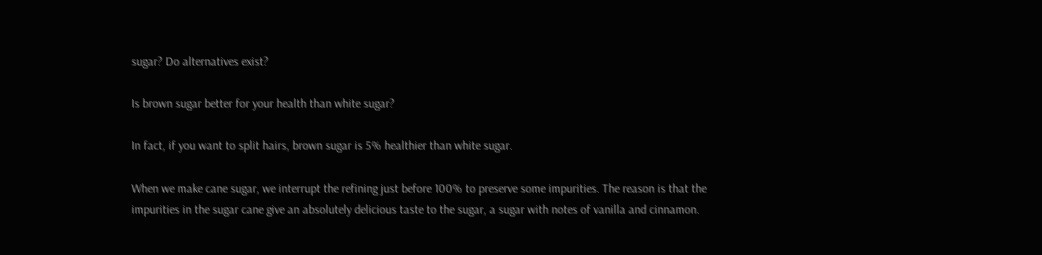sugar? Do alternatives exist?

Is brown sugar better for your health than white sugar?

In fact, if you want to split hairs, brown sugar is 5% healthier than white sugar.

When we make cane sugar, we interrupt the refining just before 100% to preserve some impurities. The reason is that the impurities in the sugar cane give an absolutely delicious taste to the sugar, a sugar with notes of vanilla and cinnamon.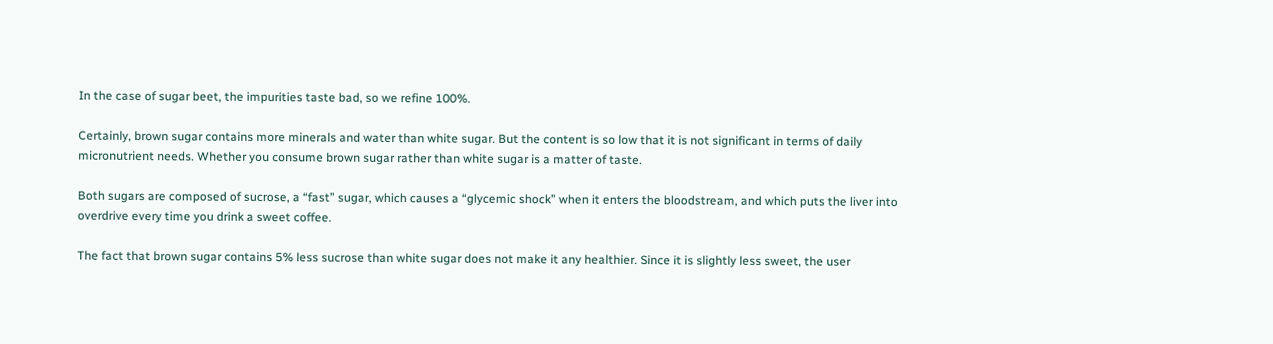In the case of sugar beet, the impurities taste bad, so we refine 100%.

Certainly, brown sugar contains more minerals and water than white sugar. But the content is so low that it is not significant in terms of daily micronutrient needs. Whether you consume brown sugar rather than white sugar is a matter of taste.

Both sugars are composed of sucrose, a “fast” sugar, which causes a “glycemic shock” when it enters the bloodstream, and which puts the liver into overdrive every time you drink a sweet coffee.

The fact that brown sugar contains 5% less sucrose than white sugar does not make it any healthier. Since it is slightly less sweet, the user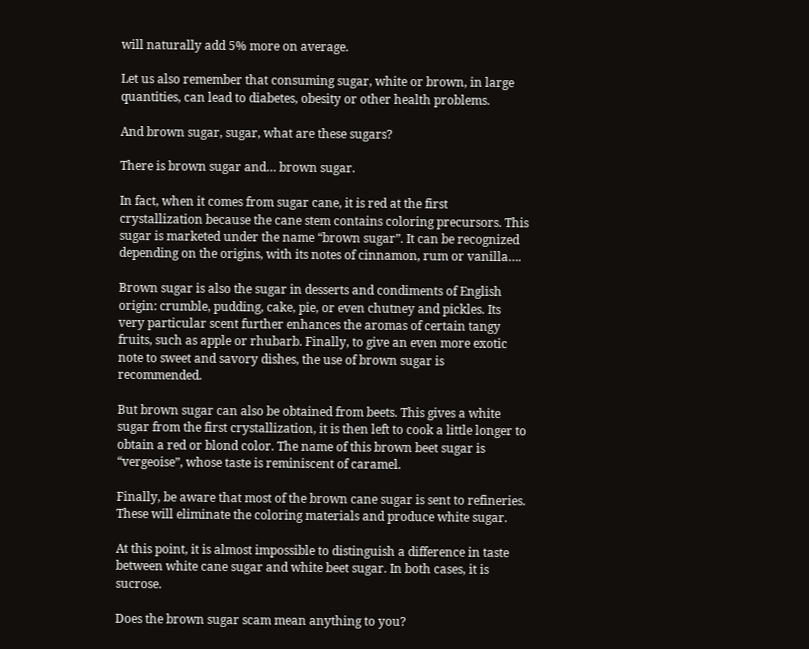will naturally add 5% more on average.

Let us also remember that consuming sugar, white or brown, in large quantities, can lead to diabetes, obesity or other health problems.

And brown sugar, sugar, what are these sugars?

There is brown sugar and… brown sugar.

In fact, when it comes from sugar cane, it is red at the first crystallization because the cane stem contains coloring precursors. This sugar is marketed under the name “brown sugar”. It can be recognized depending on the origins, with its notes of cinnamon, rum or vanilla….

Brown sugar is also the sugar in desserts and condiments of English origin: crumble, pudding, cake, pie, or even chutney and pickles. Its very particular scent further enhances the aromas of certain tangy fruits, such as apple or rhubarb. Finally, to give an even more exotic note to sweet and savory dishes, the use of brown sugar is recommended.

But brown sugar can also be obtained from beets. This gives a white sugar from the first crystallization, it is then left to cook a little longer to obtain a red or blond color. The name of this brown beet sugar is “vergeoise”, whose taste is reminiscent of caramel.

Finally, be aware that most of the brown cane sugar is sent to refineries. These will eliminate the coloring materials and produce white sugar.

At this point, it is almost impossible to distinguish a difference in taste between white cane sugar and white beet sugar. In both cases, it is sucrose.

Does the brown sugar scam mean anything to you?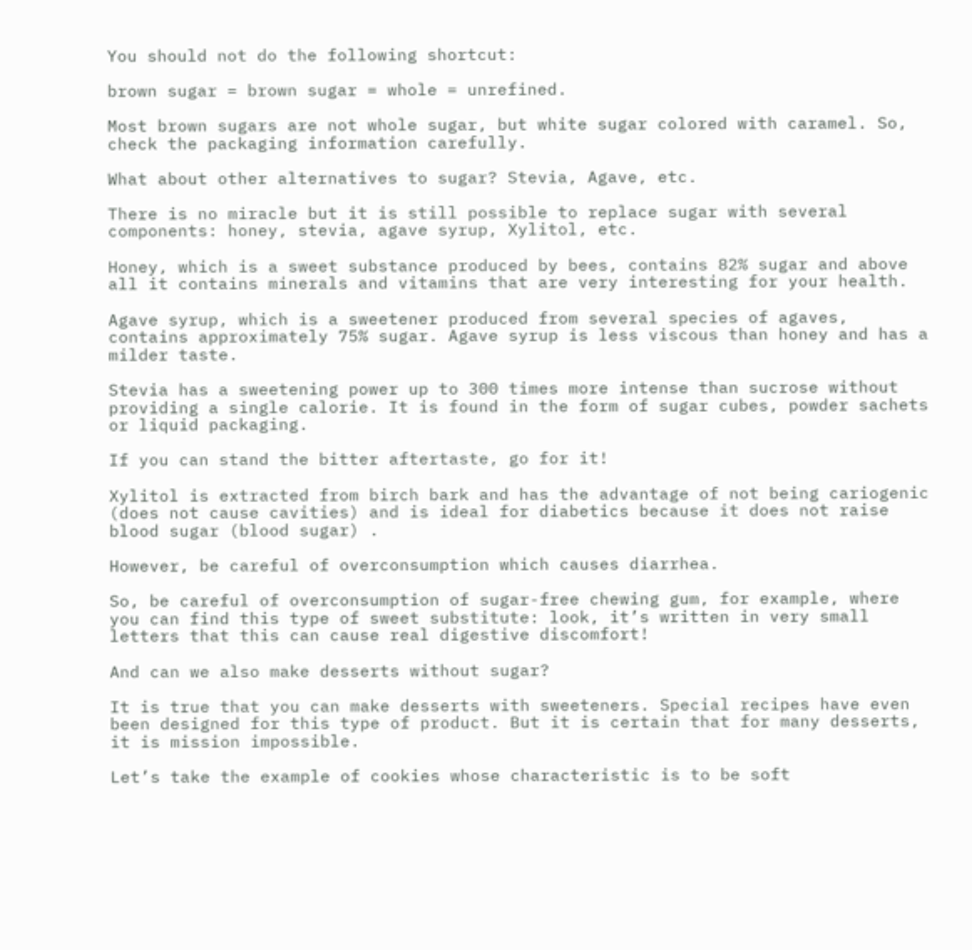You should not do the following shortcut:

brown sugar = brown sugar = whole = unrefined.

Most brown sugars are not whole sugar, but white sugar colored with caramel. So, check the packaging information carefully.

What about other alternatives to sugar? Stevia, Agave, etc.

There is no miracle but it is still possible to replace sugar with several components: honey, stevia, agave syrup, Xylitol, etc.

Honey, which is a sweet substance produced by bees, contains 82% sugar and above all it contains minerals and vitamins that are very interesting for your health.

Agave syrup, which is a sweetener produced from several species of agaves, contains approximately 75% sugar. Agave syrup is less viscous than honey and has a milder taste.

Stevia has a sweetening power up to 300 times more intense than sucrose without providing a single calorie. It is found in the form of sugar cubes, powder sachets or liquid packaging.

If you can stand the bitter aftertaste, go for it!

Xylitol is extracted from birch bark and has the advantage of not being cariogenic (does not cause cavities) and is ideal for diabetics because it does not raise blood sugar (blood sugar) .

However, be careful of overconsumption which causes diarrhea.

So, be careful of overconsumption of sugar-free chewing gum, for example, where you can find this type of sweet substitute: look, it’s written in very small letters that this can cause real digestive discomfort!

And can we also make desserts without sugar?

It is true that you can make desserts with sweeteners. Special recipes have even been designed for this type of product. But it is certain that for many desserts, it is mission impossible.

Let’s take the example of cookies whose characteristic is to be soft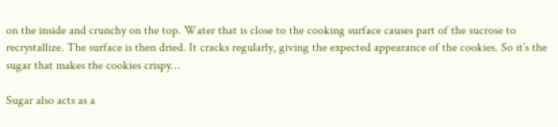on the inside and crunchy on the top. Water that is close to the cooking surface causes part of the sucrose to recrystallize. The surface is then dried. It cracks regularly, giving the expected appearance of the cookies. So it’s the sugar that makes the cookies crispy…

Sugar also acts as a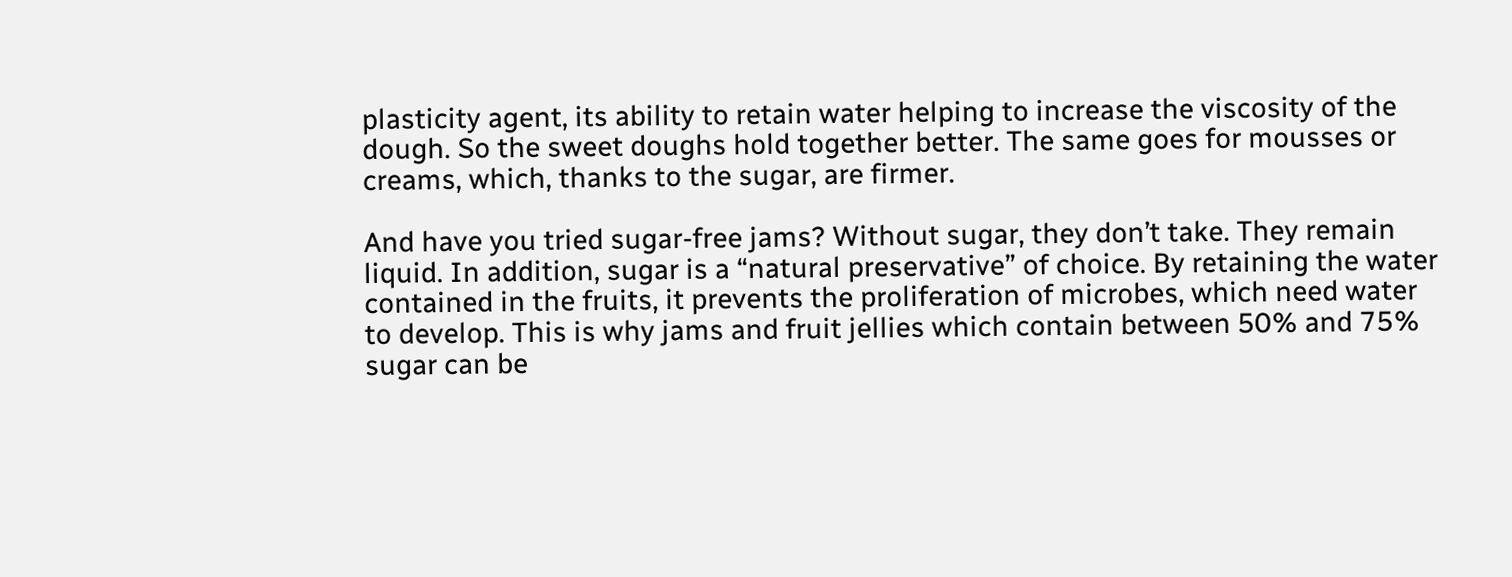plasticity agent, its ability to retain water helping to increase the viscosity of the dough. So the sweet doughs hold together better. The same goes for mousses or creams, which, thanks to the sugar, are firmer.

And have you tried sugar-free jams? Without sugar, they don’t take. They remain liquid. In addition, sugar is a “natural preservative” of choice. By retaining the water contained in the fruits, it prevents the proliferation of microbes, which need water to develop. This is why jams and fruit jellies which contain between 50% and 75% sugar can be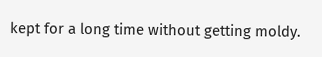kept for a long time without getting moldy.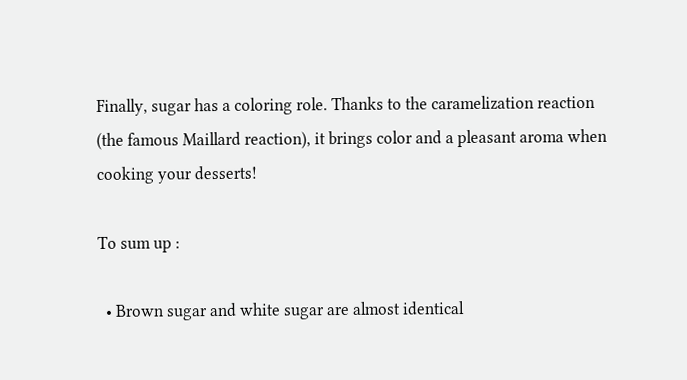Finally, sugar has a coloring role. Thanks to the caramelization reaction (the famous Maillard reaction), it brings color and a pleasant aroma when cooking your desserts!

To sum up :

  • Brown sugar and white sugar are almost identical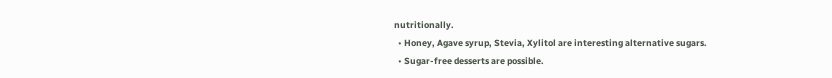nutritionally.
  • Honey, Agave syrup, Stevia, Xylitol are interesting alternative sugars.
  • Sugar-free desserts are possible.